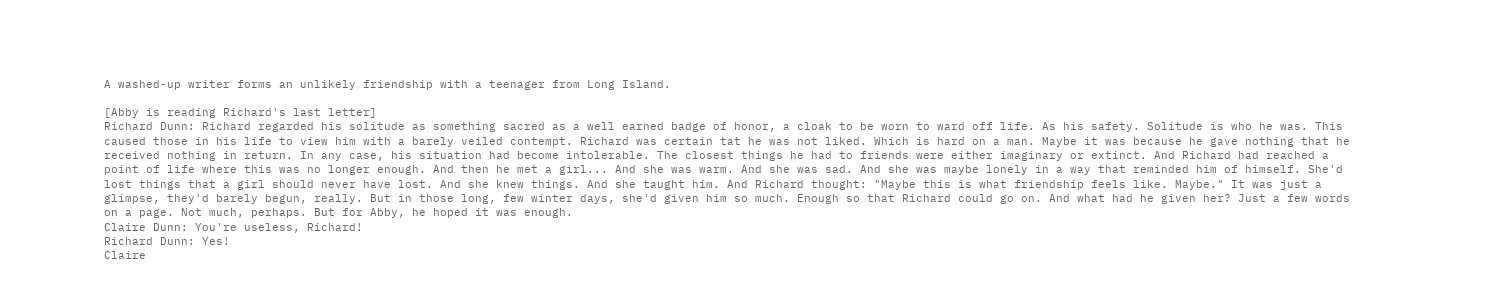A washed-up writer forms an unlikely friendship with a teenager from Long Island.

[Abby is reading Richard's last letter]
Richard Dunn: Richard regarded his solitude as something sacred as a well earned badge of honor, a cloak to be worn to ward off life. As his safety. Solitude is who he was. This caused those in his life to view him with a barely veiled contempt. Richard was certain tat he was not liked. Which is hard on a man. Maybe it was because he gave nothing that he received nothing in return. In any case, his situation had become intolerable. The closest things he had to friends were either imaginary or extinct. And Richard had reached a point of life where this was no longer enough. And then he met a girl... And she was warm. And she was sad. And she was maybe lonely in a way that reminded him of himself. She'd lost things that a girl should never have lost. And she knew things. And she taught him. And Richard thought: "Maybe this is what friendship feels like. Maybe." It was just a glimpse, they'd barely begun, really. But in those long, few winter days, she'd given him so much. Enough so that Richard could go on. And what had he given her? Just a few words on a page. Not much, perhaps. But for Abby, he hoped it was enough.
Claire Dunn: You're useless, Richard!
Richard Dunn: Yes!
Claire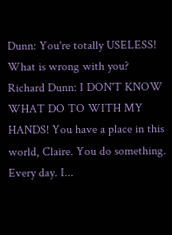Dunn: You're totally USELESS! What is wrong with you?
Richard Dunn: I DON'T KNOW WHAT DO TO WITH MY HANDS! You have a place in this world, Claire. You do something. Every day. I...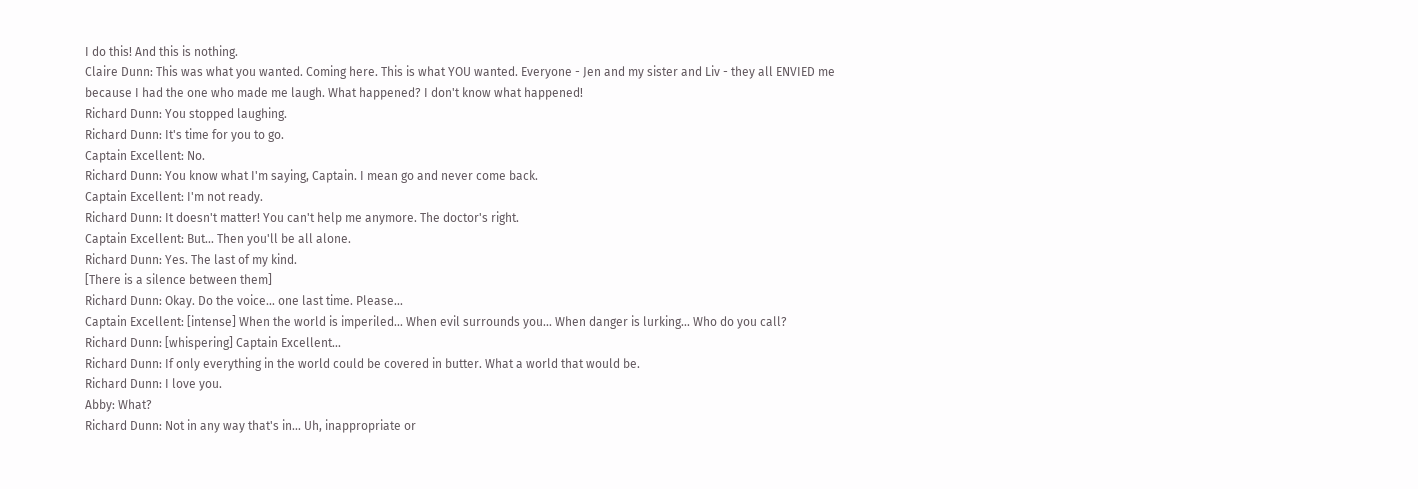I do this! And this is nothing.
Claire Dunn: This was what you wanted. Coming here. This is what YOU wanted. Everyone - Jen and my sister and Liv - they all ENVIED me because I had the one who made me laugh. What happened? I don't know what happened!
Richard Dunn: You stopped laughing.
Richard Dunn: It's time for you to go.
Captain Excellent: No.
Richard Dunn: You know what I'm saying, Captain. I mean go and never come back.
Captain Excellent: I'm not ready.
Richard Dunn: It doesn't matter! You can't help me anymore. The doctor's right.
Captain Excellent: But... Then you'll be all alone.
Richard Dunn: Yes. The last of my kind.
[There is a silence between them]
Richard Dunn: Okay. Do the voice... one last time. Please...
Captain Excellent: [intense] When the world is imperiled... When evil surrounds you... When danger is lurking... Who do you call?
Richard Dunn: [whispering] Captain Excellent...
Richard Dunn: If only everything in the world could be covered in butter. What a world that would be.
Richard Dunn: I love you.
Abby: What?
Richard Dunn: Not in any way that's in... Uh, inappropriate or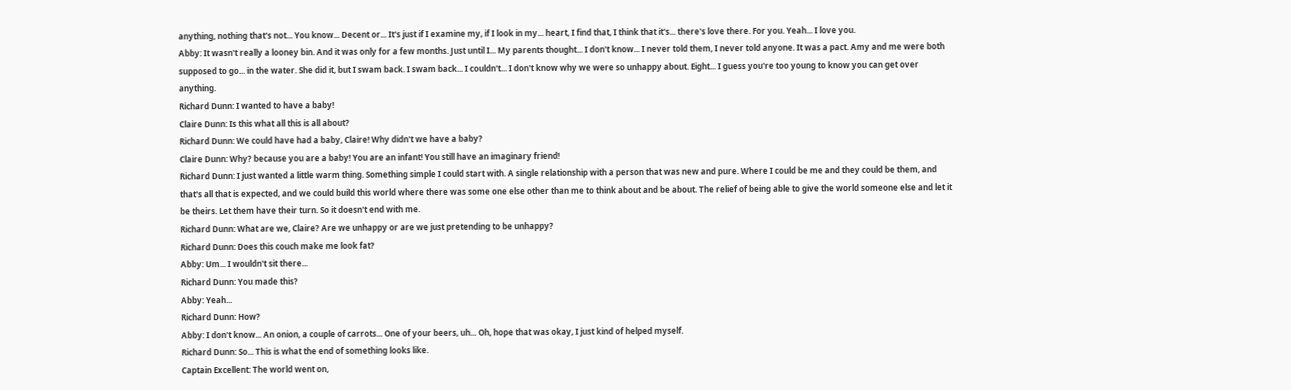anything, nothing that's not... You know... Decent or... It's just if I examine my, if I look in my... heart, I find that, I think that it's... there's love there. For you. Yeah... I love you.
Abby: It wasn't really a looney bin. And it was only for a few months. Just until I... My parents thought... I don't know... I never told them, I never told anyone. It was a pact. Amy and me were both supposed to go... in the water. She did it, but I swam back. I swam back... I couldn't... I don't know why we were so unhappy about. Eight... I guess you're too young to know you can get over anything.
Richard Dunn: I wanted to have a baby!
Claire Dunn: Is this what all this is all about?
Richard Dunn: We could have had a baby, Claire! Why didn't we have a baby?
Claire Dunn: Why? because you are a baby! You are an infant! You still have an imaginary friend!
Richard Dunn: I just wanted a little warm thing. Something simple I could start with. A single relationship with a person that was new and pure. Where I could be me and they could be them, and that's all that is expected, and we could build this world where there was some one else other than me to think about and be about. The relief of being able to give the world someone else and let it be theirs. Let them have their turn. So it doesn't end with me.
Richard Dunn: What are we, Claire? Are we unhappy or are we just pretending to be unhappy?
Richard Dunn: Does this couch make me look fat?
Abby: Um... I wouldn't sit there...
Richard Dunn: You made this?
Abby: Yeah...
Richard Dunn: How?
Abby: I don't know... An onion, a couple of carrots... One of your beers, uh... Oh, hope that was okay, I just kind of helped myself.
Richard Dunn: So... This is what the end of something looks like.
Captain Excellent: The world went on,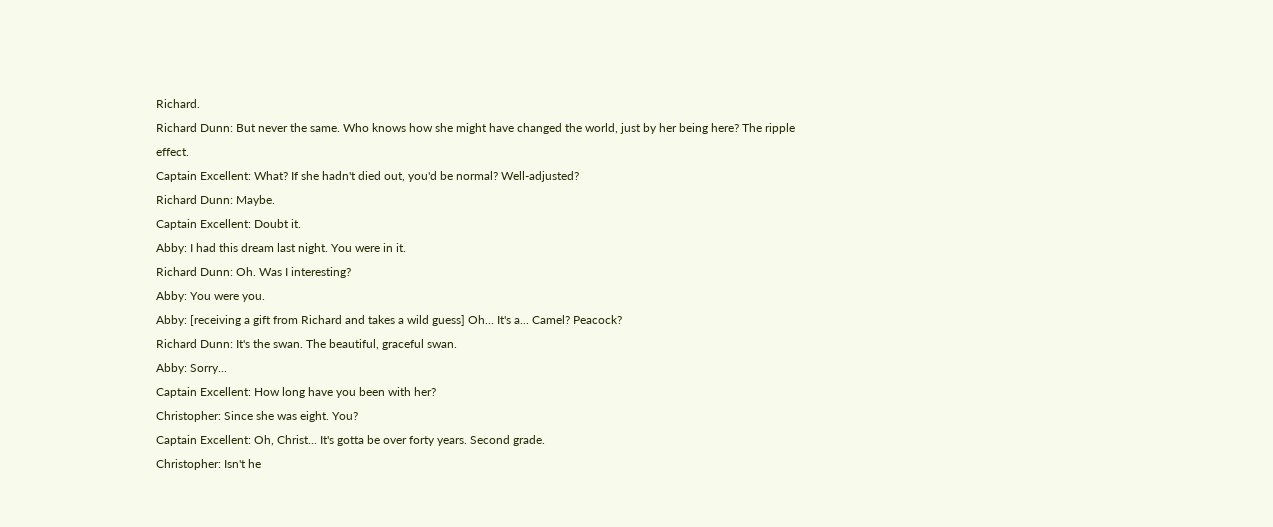Richard.
Richard Dunn: But never the same. Who knows how she might have changed the world, just by her being here? The ripple effect.
Captain Excellent: What? If she hadn't died out, you'd be normal? Well-adjusted?
Richard Dunn: Maybe.
Captain Excellent: Doubt it.
Abby: I had this dream last night. You were in it.
Richard Dunn: Oh. Was I interesting?
Abby: You were you.
Abby: [receiving a gift from Richard and takes a wild guess] Oh... It's a... Camel? Peacock?
Richard Dunn: It's the swan. The beautiful, graceful swan.
Abby: Sorry...
Captain Excellent: How long have you been with her?
Christopher: Since she was eight. You?
Captain Excellent: Oh, Christ... It's gotta be over forty years. Second grade.
Christopher: Isn't he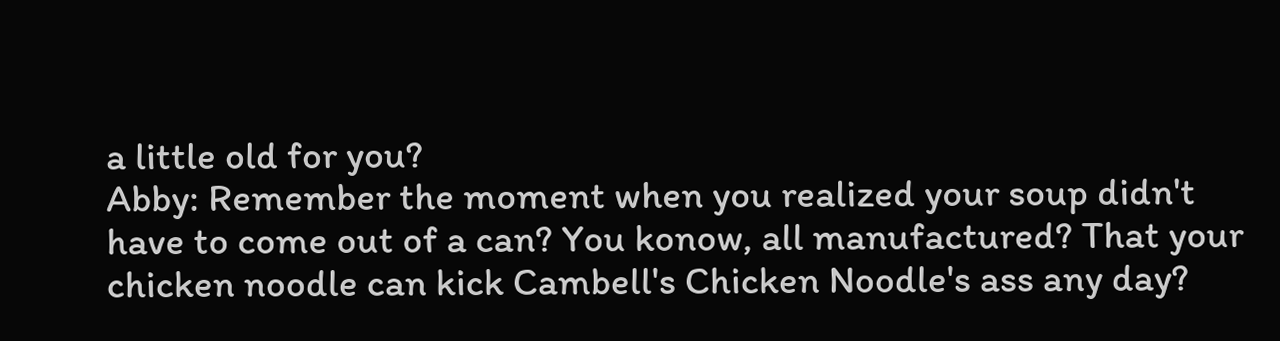a little old for you?
Abby: Remember the moment when you realized your soup didn't have to come out of a can? You konow, all manufactured? That your chicken noodle can kick Cambell's Chicken Noodle's ass any day?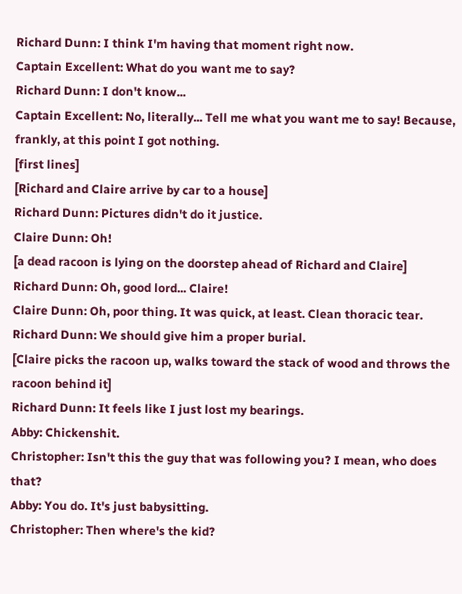Richard Dunn: I think I'm having that moment right now.
Captain Excellent: What do you want me to say?
Richard Dunn: I don't know...
Captain Excellent: No, literally... Tell me what you want me to say! Because, frankly, at this point I got nothing.
[first lines]
[Richard and Claire arrive by car to a house]
Richard Dunn: Pictures didn't do it justice.
Claire Dunn: Oh!
[a dead racoon is lying on the doorstep ahead of Richard and Claire]
Richard Dunn: Oh, good lord... Claire!
Claire Dunn: Oh, poor thing. It was quick, at least. Clean thoracic tear.
Richard Dunn: We should give him a proper burial.
[Claire picks the racoon up, walks toward the stack of wood and throws the racoon behind it]
Richard Dunn: It feels like I just lost my bearings.
Abby: Chickenshit.
Christopher: Isn't this the guy that was following you? I mean, who does that?
Abby: You do. It's just babysitting.
Christopher: Then where's the kid?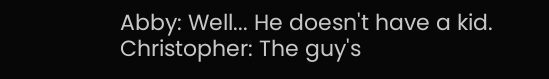Abby: Well... He doesn't have a kid.
Christopher: The guy's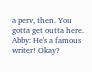a perv, then. You gotta get outta here.
Abby: He's a famous writer! Okay?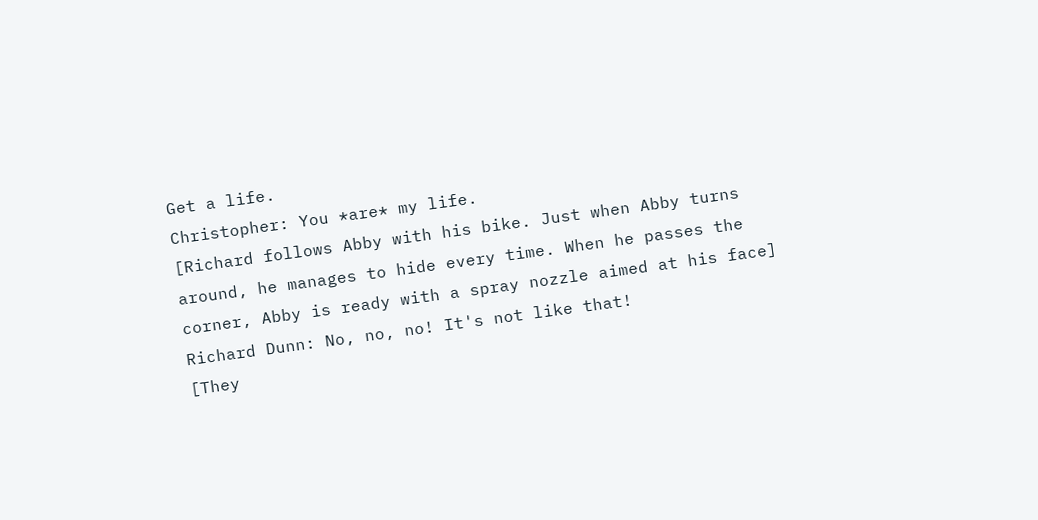Get a life.
Christopher: You *are* my life.
[Richard follows Abby with his bike. Just when Abby turns around, he manages to hide every time. When he passes the corner, Abby is ready with a spray nozzle aimed at his face]
Richard Dunn: No, no, no! It's not like that!
[They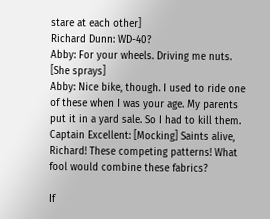stare at each other]
Richard Dunn: WD-40?
Abby: For your wheels. Driving me nuts.
[She sprays]
Abby: Nice bike, though. I used to ride one of these when I was your age. My parents put it in a yard sale. So I had to kill them.
Captain Excellent: [Mocking] Saints alive, Richard! These competing patterns! What fool would combine these fabrics?

If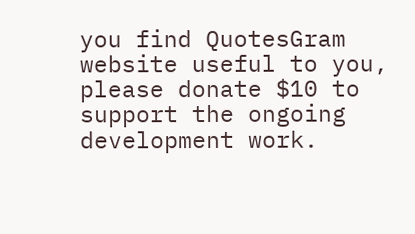you find QuotesGram website useful to you, please donate $10 to support the ongoing development work.